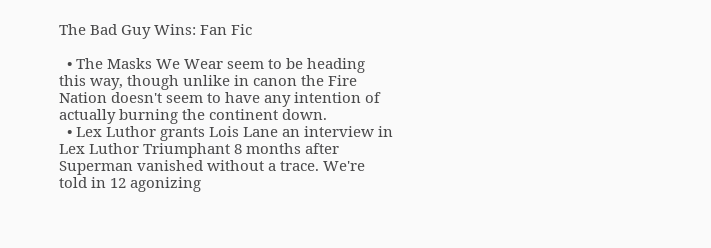The Bad Guy Wins: Fan Fic

  • The Masks We Wear seem to be heading this way, though unlike in canon the Fire Nation doesn't seem to have any intention of actually burning the continent down.
  • Lex Luthor grants Lois Lane an interview in Lex Luthor Triumphant 8 months after Superman vanished without a trace. We're told in 12 agonizing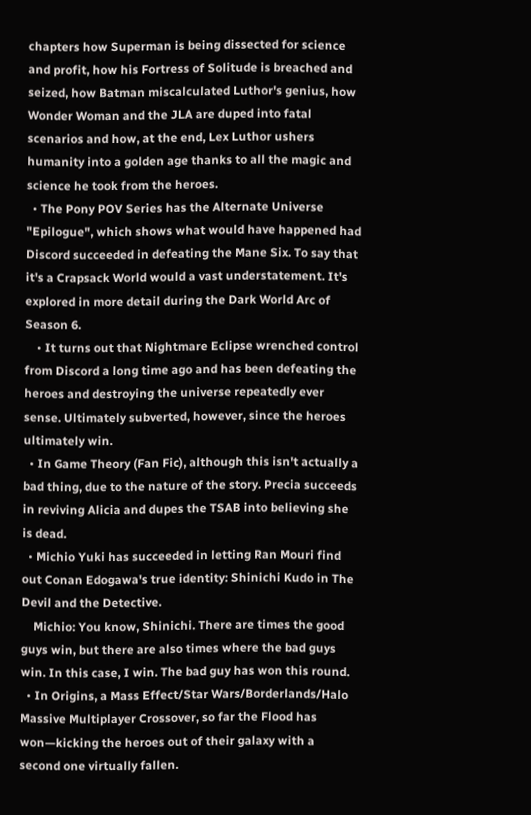chapters how Superman is being dissected for science and profit, how his Fortress of Solitude is breached and seized, how Batman miscalculated Luthor's genius, how Wonder Woman and the JLA are duped into fatal scenarios and how, at the end, Lex Luthor ushers humanity into a golden age thanks to all the magic and science he took from the heroes.
  • The Pony POV Series has the Alternate Universe "Epilogue", which shows what would have happened had Discord succeeded in defeating the Mane Six. To say that it's a Crapsack World would a vast understatement. It's explored in more detail during the Dark World Arc of Season 6.
    • It turns out that Nightmare Eclipse wrenched control from Discord a long time ago and has been defeating the heroes and destroying the universe repeatedly ever sense. Ultimately subverted, however, since the heroes ultimately win.
  • In Game Theory (Fan Fic), although this isn't actually a bad thing, due to the nature of the story. Precia succeeds in reviving Alicia and dupes the TSAB into believing she is dead.
  • Michio Yuki has succeeded in letting Ran Mouri find out Conan Edogawa's true identity: Shinichi Kudo in The Devil and the Detective.
    Michio: You know, Shinichi. There are times the good guys win, but there are also times where the bad guys win. In this case, I win. The bad guy has won this round.
  • In Origins, a Mass Effect/Star Wars/Borderlands/Halo Massive Multiplayer Crossover, so far the Flood has won—kicking the heroes out of their galaxy with a second one virtually fallen.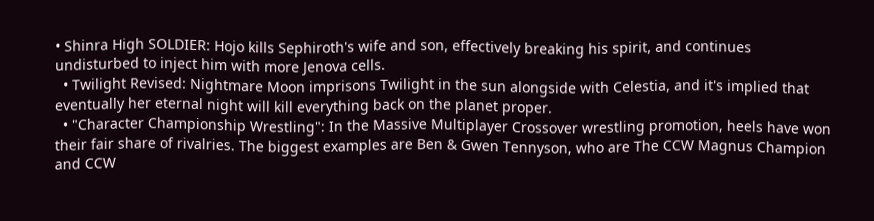• Shinra High SOLDIER: Hojo kills Sephiroth's wife and son, effectively breaking his spirit, and continues undisturbed to inject him with more Jenova cells.
  • Twilight Revised: Nightmare Moon imprisons Twilight in the sun alongside with Celestia, and it's implied that eventually her eternal night will kill everything back on the planet proper.
  • "Character Championship Wrestling": In the Massive Multiplayer Crossover wrestling promotion, heels have won their fair share of rivalries. The biggest examples are Ben & Gwen Tennyson, who are The CCW Magnus Champion and CCW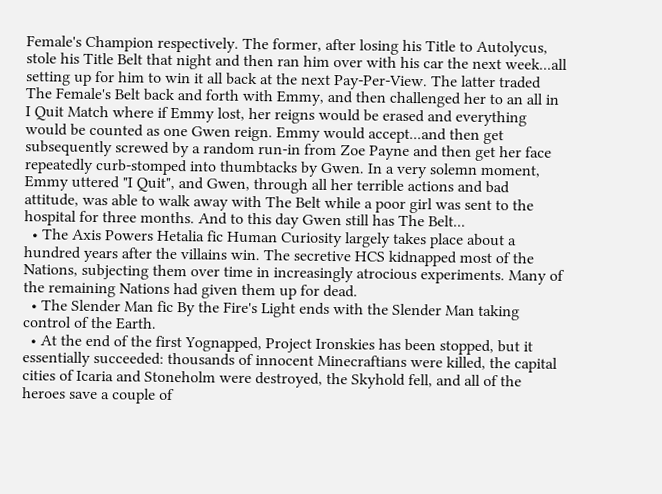Female's Champion respectively. The former, after losing his Title to Autolycus, stole his Title Belt that night and then ran him over with his car the next week...all setting up for him to win it all back at the next Pay-Per-View. The latter traded The Female's Belt back and forth with Emmy, and then challenged her to an all in I Quit Match where if Emmy lost, her reigns would be erased and everything would be counted as one Gwen reign. Emmy would accept...and then get subsequently screwed by a random run-in from Zoe Payne and then get her face repeatedly curb-stomped into thumbtacks by Gwen. In a very solemn moment, Emmy uttered "I Quit", and Gwen, through all her terrible actions and bad attitude, was able to walk away with The Belt while a poor girl was sent to the hospital for three months. And to this day Gwen still has The Belt...
  • The Axis Powers Hetalia fic Human Curiosity largely takes place about a hundred years after the villains win. The secretive HCS kidnapped most of the Nations, subjecting them over time in increasingly atrocious experiments. Many of the remaining Nations had given them up for dead.
  • The Slender Man fic By the Fire's Light ends with the Slender Man taking control of the Earth.
  • At the end of the first Yognapped, Project Ironskies has been stopped, but it essentially succeeded: thousands of innocent Minecraftians were killed, the capital cities of Icaria and Stoneholm were destroyed, the Skyhold fell, and all of the heroes save a couple of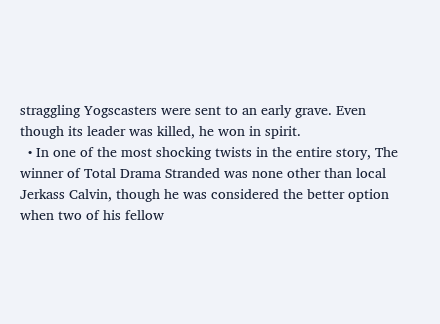straggling Yogscasters were sent to an early grave. Even though its leader was killed, he won in spirit.
  • In one of the most shocking twists in the entire story, The winner of Total Drama Stranded was none other than local Jerkass Calvin, though he was considered the better option when two of his fellow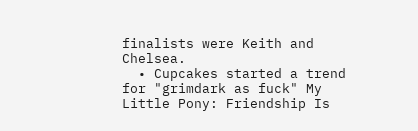finalists were Keith and Chelsea.
  • Cupcakes started a trend for "grimdark as fuck" My Little Pony: Friendship Is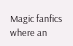Magic fanfics where an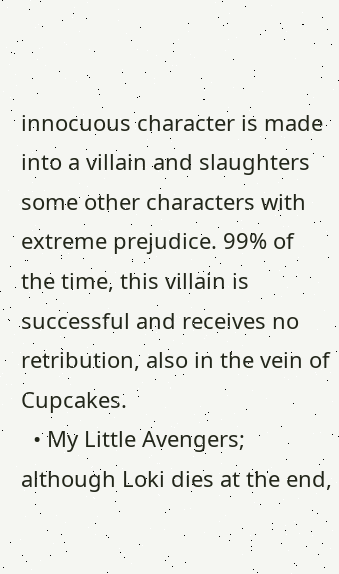innocuous character is made into a villain and slaughters some other characters with extreme prejudice. 99% of the time, this villain is successful and receives no retribution, also in the vein of Cupcakes.
  • My Little Avengers; although Loki dies at the end,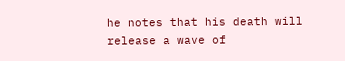he notes that his death will release a wave of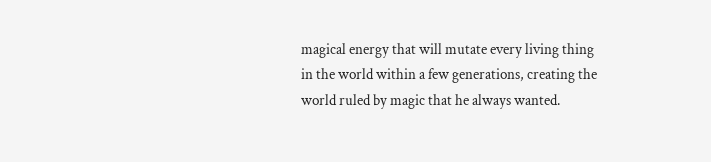magical energy that will mutate every living thing in the world within a few generations, creating the world ruled by magic that he always wanted.